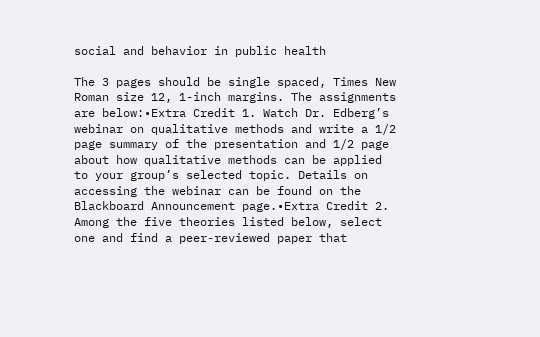social and behavior in public health

The 3 pages should be single spaced, Times New Roman size 12, 1-inch margins. The assignments are below:•Extra Credit 1. Watch Dr. Edberg’s webinar on qualitative methods and write a 1/2 page summary of the presentation and 1/2 page about how qualitative methods can be applied to your group’s selected topic. Details on accessing the webinar can be found on the Blackboard Announcement page.•Extra Credit 2. Among the five theories listed below, select one and find a peer-reviewed paper that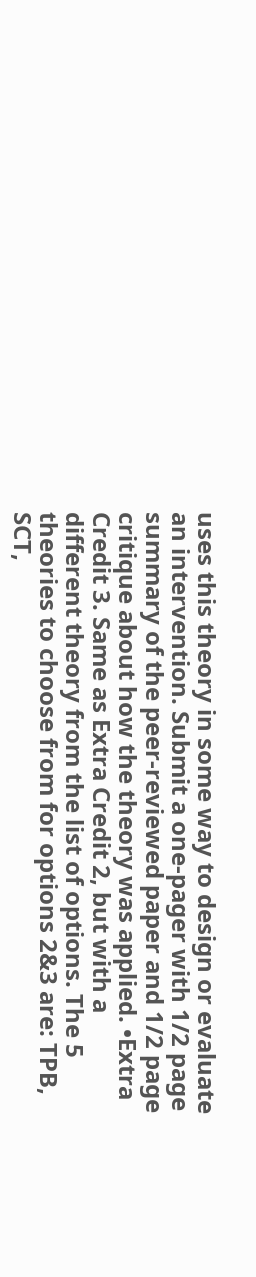uses this theory in some way to design or evaluate an intervention. Submit a one-pager with 1/2 page summary of the peer-reviewed paper and 1/2 page critique about how the theory was applied. •Extra Credit 3. Same as Extra Credit 2, but with a different theory from the list of options. The 5 theories to choose from for options 2&3 are: TPB, SCT,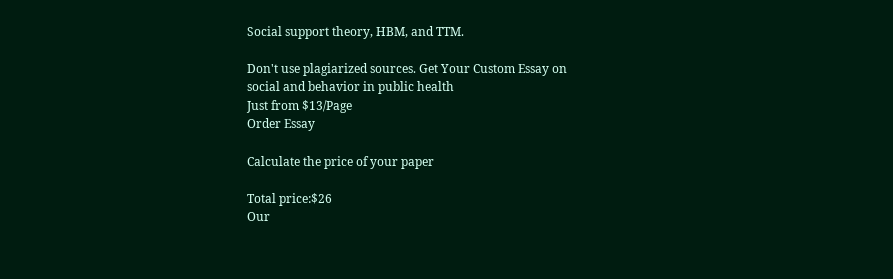Social support theory, HBM, and TTM.

Don't use plagiarized sources. Get Your Custom Essay on
social and behavior in public health
Just from $13/Page
Order Essay

Calculate the price of your paper

Total price:$26
Our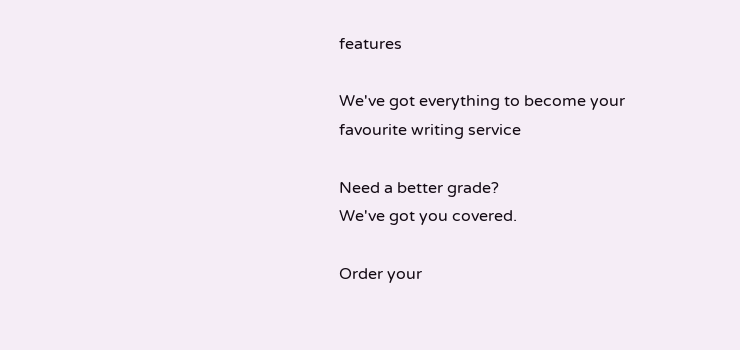features

We've got everything to become your favourite writing service

Need a better grade?
We've got you covered.

Order your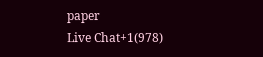paper
Live Chat+1(978)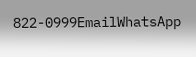822-0999EmailWhatsApp